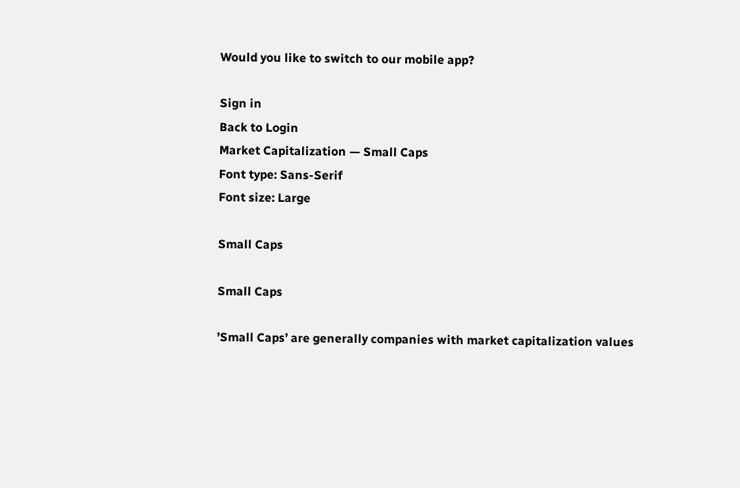Would you like to switch to our mobile app?

Sign in
Back to Login
Market Capitalization — Small Caps
Font type: Sans-Serif
Font size: Large

Small Caps

Small Caps

’Small Caps’ are generally companies with market capitalization values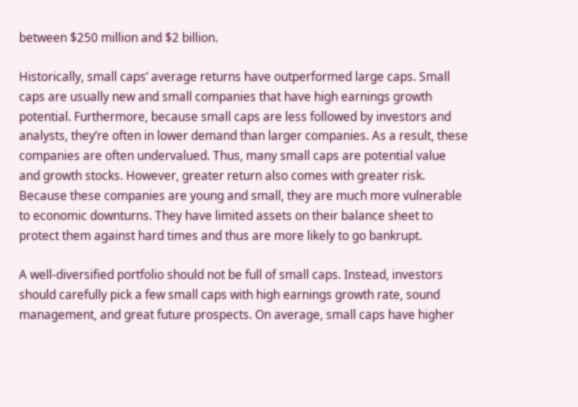between $250 million and $2 billion.

Historically, small caps’ average returns have outperformed large caps. Small caps are usually new and small companies that have high earnings growth potential. Furthermore, because small caps are less followed by investors and analysts, they’re often in lower demand than larger companies. As a result, these companies are often undervalued. Thus, many small caps are potential value and growth stocks. However, greater return also comes with greater risk. Because these companies are young and small, they are much more vulnerable to economic downturns. They have limited assets on their balance sheet to protect them against hard times and thus are more likely to go bankrupt.

A well-diversified portfolio should not be full of small caps. Instead, investors should carefully pick a few small caps with high earnings growth rate, sound management, and great future prospects. On average, small caps have higher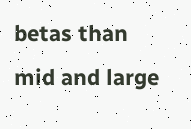betas than mid and large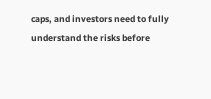caps, and investors need to fully understand the risks before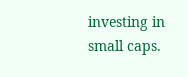investing in small caps.